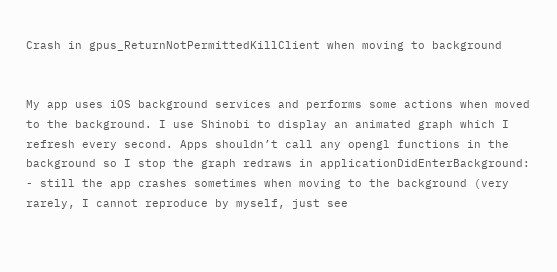Crash in gpus_ReturnNotPermittedKillClient when moving to background


My app uses iOS background services and performs some actions when moved to the background. I use Shinobi to display an animated graph which I refresh every second. Apps shouldn’t call any opengl functions in the background so I stop the graph redraws in applicationDidEnterBackground: - still the app crashes sometimes when moving to the background (very rarely, I cannot reproduce by myself, just see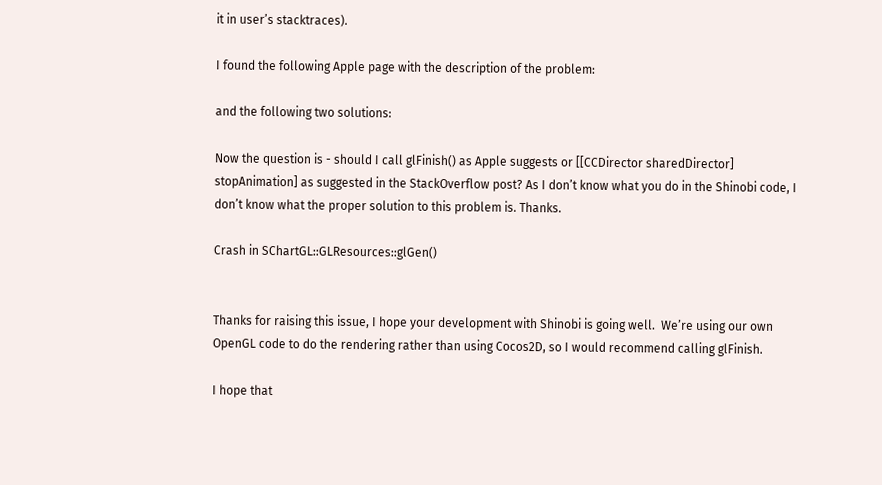it in user’s stacktraces).

I found the following Apple page with the description of the problem:

and the following two solutions:

Now the question is - should I call glFinish() as Apple suggests or [[CCDirector sharedDirector] stopAnimation] as suggested in the StackOverflow post? As I don’t know what you do in the Shinobi code, I don’t know what the proper solution to this problem is. Thanks.

Crash in SChartGL::GLResources::glGen()


Thanks for raising this issue, I hope your development with Shinobi is going well.  We’re using our own OpenGL code to do the rendering rather than using Cocos2D, so I would recommend calling glFinish.

I hope that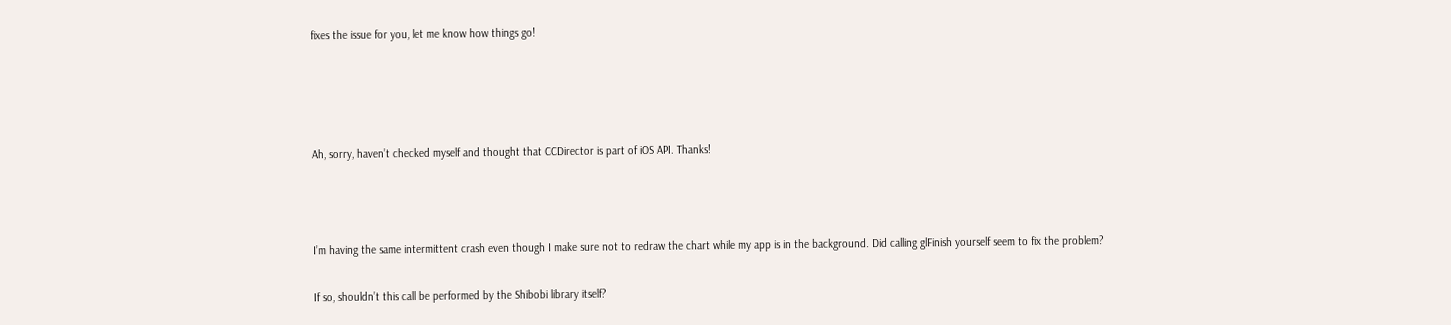fixes the issue for you, let me know how things go!




Ah, sorry, haven’t checked myself and thought that CCDirector is part of iOS API. Thanks!



I’m having the same intermittent crash even though I make sure not to redraw the chart while my app is in the background. Did calling glFinish yourself seem to fix the problem?

If so, shouldn’t this call be performed by the Shibobi library itself?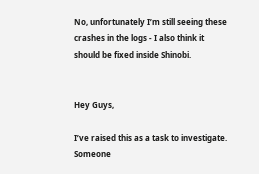No, unfortunately I’m still seeing these crashes in the logs - I also think it should be fixed inside Shinobi.


Hey Guys,

I’ve raised this as a task to investigate. Someone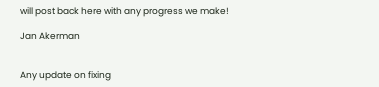will post back here with any progress we make!

Jan Akerman


Any update on fixing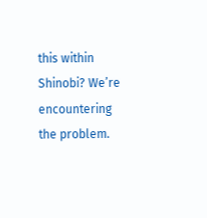this within Shinobi? We’re encountering the problem.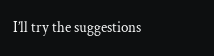I’ll try the suggestions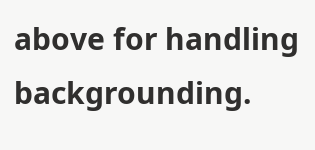above for handling backgrounding.